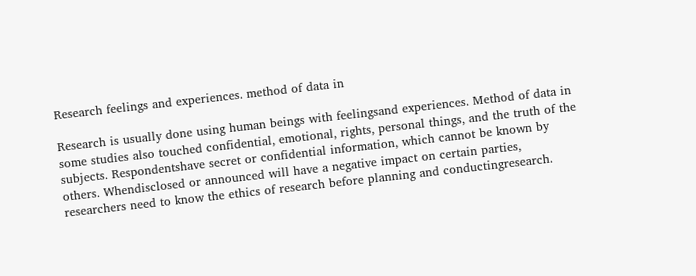Research feelings and experiences. method of data in

Research is usually done using human beings with feelingsand experiences. Method of data in some studies also touched confidential, emotional, rights, personal things, and the truth of the subjects. Respondentshave secret or confidential information, which cannot be known by others. Whendisclosed or announced will have a negative impact on certain parties, researchers need to know the ethics of research before planning and conductingresearch.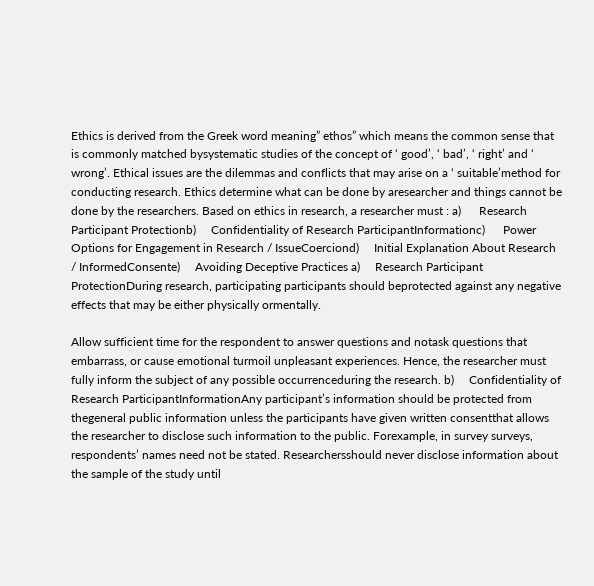Ethics is derived from the Greek word meaning” ethos” which means the common sense that is commonly matched bysystematic studies of the concept of ‘ good’, ‘ bad’, ‘ right’ and ‘ wrong’. Ethical issues are the dilemmas and conflicts that may arise on a ‘ suitable’method for conducting research. Ethics determine what can be done by aresearcher and things cannot be done by the researchers. Based on ethics in research, a researcher must : a)      Research Participant Protectionb)     Confidentiality of Research ParticipantInformationc)      Power Options for Engagement in Research / IssueCoerciond)     Initial Explanation About Research / InformedConsente)     Avoiding Deceptive Practices a)     Research Participant ProtectionDuring research, participating participants should beprotected against any negative effects that may be either physically ormentally.

Allow sufficient time for the respondent to answer questions and notask questions that embarrass, or cause emotional turmoil unpleasant experiences. Hence, the researcher must fully inform the subject of any possible occurrenceduring the research. b)     Confidentiality of Research ParticipantInformationAny participant’s information should be protected from thegeneral public information unless the participants have given written consentthat allows the researcher to disclose such information to the public. Forexample, in survey surveys, respondents’ names need not be stated. Researchersshould never disclose information about the sample of the study until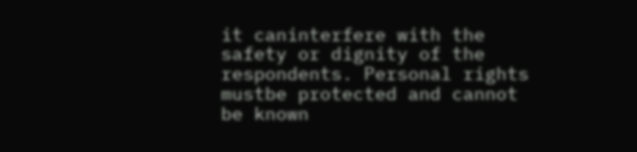it caninterfere with the safety or dignity of the respondents. Personal rights mustbe protected and cannot be known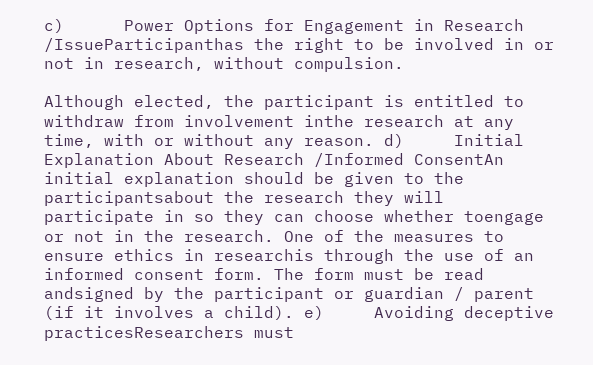c)      Power Options for Engagement in Research /IssueParticipanthas the right to be involved in or not in research, without compulsion.

Although elected, the participant is entitled to withdraw from involvement inthe research at any time, with or without any reason. d)     Initial Explanation About Research /Informed ConsentAn initial explanation should be given to the participantsabout the research they will participate in so they can choose whether toengage or not in the research. One of the measures to ensure ethics in researchis through the use of an informed consent form. The form must be read andsigned by the participant or guardian / parent (if it involves a child). e)     Avoiding deceptive practicesResearchers must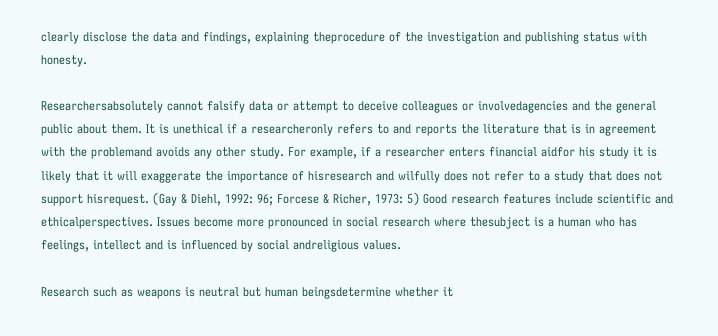clearly disclose the data and findings, explaining theprocedure of the investigation and publishing status with honesty.

Researchersabsolutely cannot falsify data or attempt to deceive colleagues or involvedagencies and the general public about them. It is unethical if a researcheronly refers to and reports the literature that is in agreement with the problemand avoids any other study. For example, if a researcher enters financial aidfor his study it is likely that it will exaggerate the importance of hisresearch and wilfully does not refer to a study that does not support hisrequest. (Gay & Diehl, 1992: 96; Forcese & Richer, 1973: 5) Good research features include scientific and ethicalperspectives. Issues become more pronounced in social research where thesubject is a human who has feelings, intellect and is influenced by social andreligious values.

Research such as weapons is neutral but human beingsdetermine whether it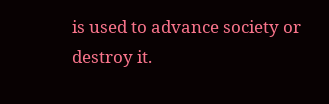is used to advance society or destroy it.